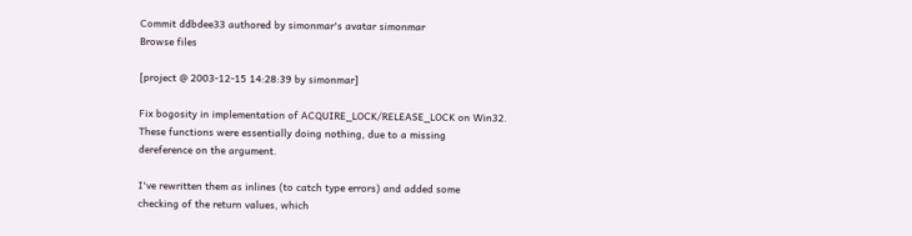Commit ddbdee33 authored by simonmar's avatar simonmar
Browse files

[project @ 2003-12-15 14:28:39 by simonmar]

Fix bogosity in implementation of ACQUIRE_LOCK/RELEASE_LOCK on Win32.
These functions were essentially doing nothing, due to a missing
dereference on the argument.

I've rewritten them as inlines (to catch type errors) and added some
checking of the return values, which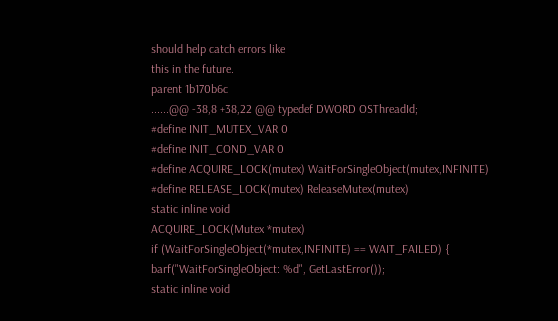should help catch errors like
this in the future.
parent 1b170b6c
......@@ -38,8 +38,22 @@ typedef DWORD OSThreadId;
#define INIT_MUTEX_VAR 0
#define INIT_COND_VAR 0
#define ACQUIRE_LOCK(mutex) WaitForSingleObject(mutex,INFINITE)
#define RELEASE_LOCK(mutex) ReleaseMutex(mutex)
static inline void
ACQUIRE_LOCK(Mutex *mutex)
if (WaitForSingleObject(*mutex,INFINITE) == WAIT_FAILED) {
barf("WaitForSingleObject: %d", GetLastError());
static inline void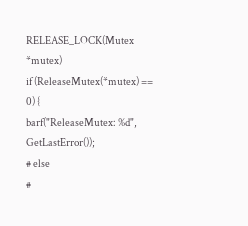RELEASE_LOCK(Mutex *mutex)
if (ReleaseMutex(*mutex) == 0) {
barf("ReleaseMutex: %d", GetLastError());
# else
#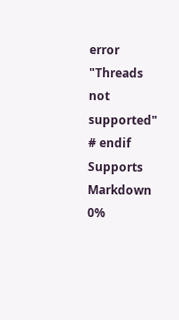error "Threads not supported"
# endif
Supports Markdown
0%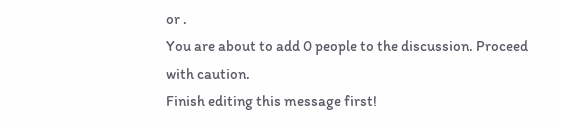or .
You are about to add 0 people to the discussion. Proceed with caution.
Finish editing this message first!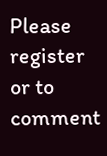Please register or to comment